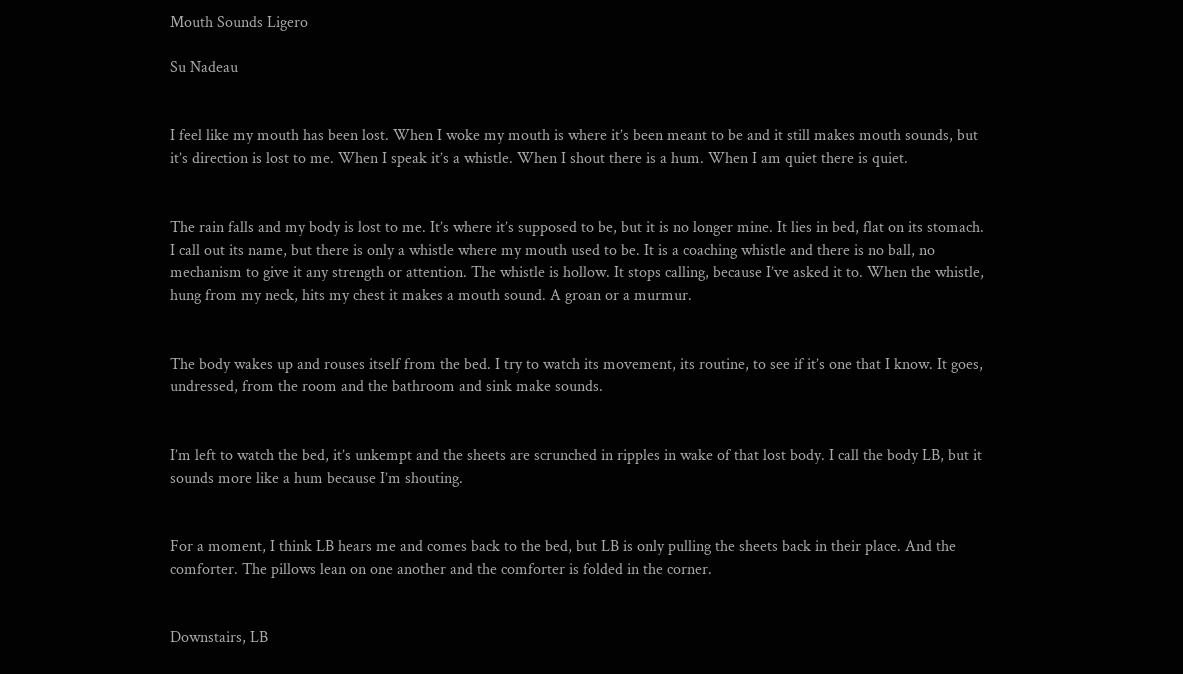Mouth Sounds Ligero

Su Nadeau


I feel like my mouth has been lost. When I woke my mouth is where it’s been meant to be and it still makes mouth sounds, but it’s direction is lost to me. When I speak it’s a whistle. When I shout there is a hum. When I am quiet there is quiet.


The rain falls and my body is lost to me. It’s where it’s supposed to be, but it is no longer mine. It lies in bed, flat on its stomach. I call out its name, but there is only a whistle where my mouth used to be. It is a coaching whistle and there is no ball, no mechanism to give it any strength or attention. The whistle is hollow. It stops calling, because I’ve asked it to. When the whistle, hung from my neck, hits my chest it makes a mouth sound. A groan or a murmur.


The body wakes up and rouses itself from the bed. I try to watch its movement, its routine, to see if it’s one that I know. It goes, undressed, from the room and the bathroom and sink make sounds.


I’m left to watch the bed, it’s unkempt and the sheets are scrunched in ripples in wake of that lost body. I call the body LB, but it sounds more like a hum because I’m shouting.


For a moment, I think LB hears me and comes back to the bed, but LB is only pulling the sheets back in their place. And the comforter. The pillows lean on one another and the comforter is folded in the corner.


Downstairs, LB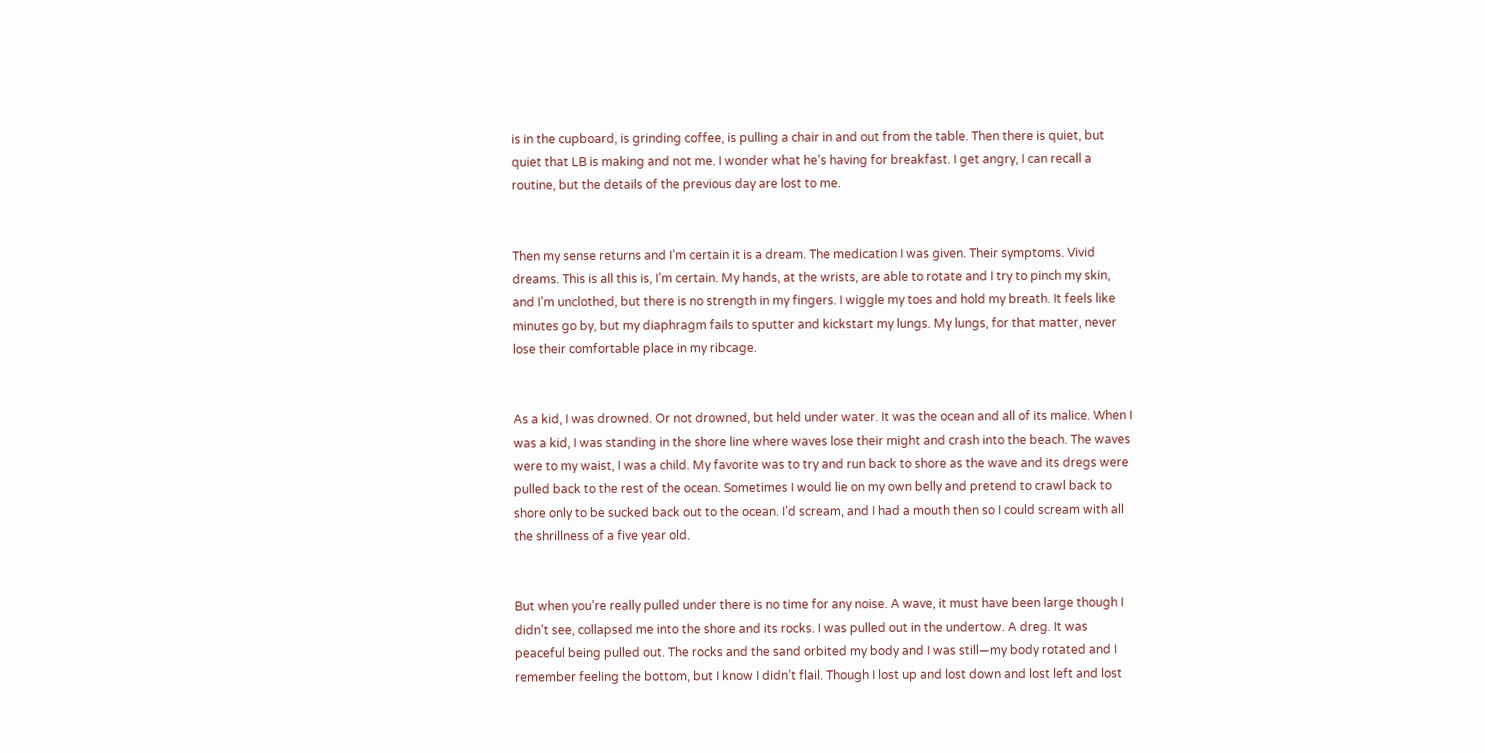is in the cupboard, is grinding coffee, is pulling a chair in and out from the table. Then there is quiet, but quiet that LB is making and not me. I wonder what he’s having for breakfast. I get angry, I can recall a routine, but the details of the previous day are lost to me.


Then my sense returns and I’m certain it is a dream. The medication I was given. Their symptoms. Vivid dreams. This is all this is, I’m certain. My hands, at the wrists, are able to rotate and I try to pinch my skin, and I’m unclothed, but there is no strength in my fingers. I wiggle my toes and hold my breath. It feels like minutes go by, but my diaphragm fails to sputter and kickstart my lungs. My lungs, for that matter, never lose their comfortable place in my ribcage.


As a kid, I was drowned. Or not drowned, but held under water. It was the ocean and all of its malice. When I was a kid, I was standing in the shore line where waves lose their might and crash into the beach. The waves were to my waist, I was a child. My favorite was to try and run back to shore as the wave and its dregs were pulled back to the rest of the ocean. Sometimes I would lie on my own belly and pretend to crawl back to shore only to be sucked back out to the ocean. I’d scream, and I had a mouth then so I could scream with all the shrillness of a five year old.


But when you’re really pulled under there is no time for any noise. A wave, it must have been large though I didn’t see, collapsed me into the shore and its rocks. I was pulled out in the undertow. A dreg. It was peaceful being pulled out. The rocks and the sand orbited my body and I was still—my body rotated and I remember feeling the bottom, but I know I didn’t flail. Though I lost up and lost down and lost left and lost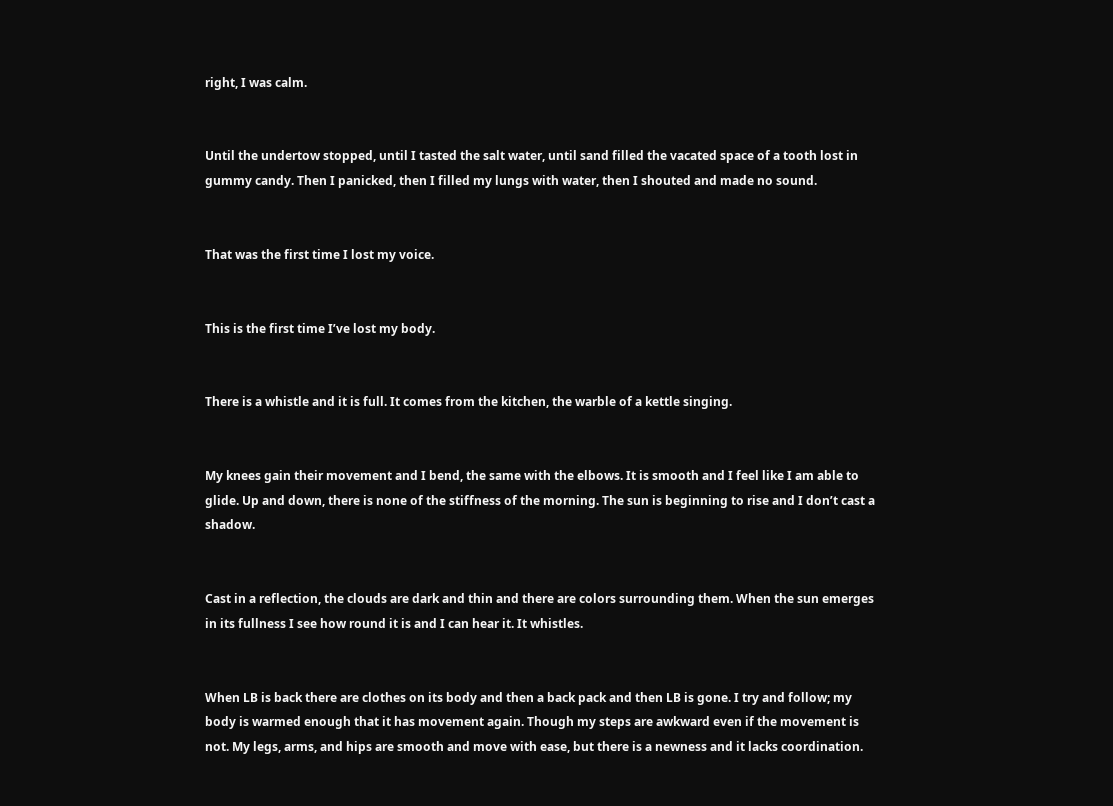right, I was calm.


Until the undertow stopped, until I tasted the salt water, until sand filled the vacated space of a tooth lost in gummy candy. Then I panicked, then I filled my lungs with water, then I shouted and made no sound.


That was the first time I lost my voice.


This is the first time I’ve lost my body.


There is a whistle and it is full. It comes from the kitchen, the warble of a kettle singing.


My knees gain their movement and I bend, the same with the elbows. It is smooth and I feel like I am able to glide. Up and down, there is none of the stiffness of the morning. The sun is beginning to rise and I don’t cast a shadow.


Cast in a reflection, the clouds are dark and thin and there are colors surrounding them. When the sun emerges in its fullness I see how round it is and I can hear it. It whistles.


When LB is back there are clothes on its body and then a back pack and then LB is gone. I try and follow; my body is warmed enough that it has movement again. Though my steps are awkward even if the movement is not. My legs, arms, and hips are smooth and move with ease, but there is a newness and it lacks coordination.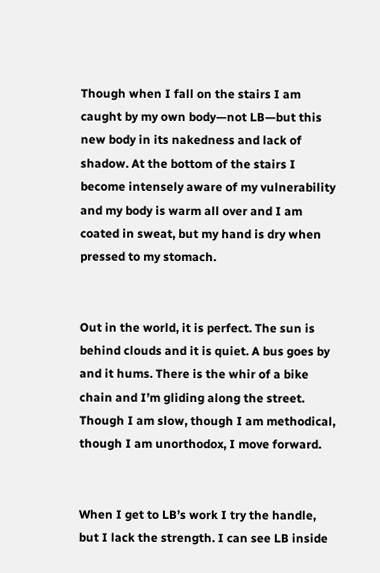Though when I fall on the stairs I am caught by my own body—not LB—but this new body in its nakedness and lack of shadow. At the bottom of the stairs I become intensely aware of my vulnerability and my body is warm all over and I am coated in sweat, but my hand is dry when pressed to my stomach.


Out in the world, it is perfect. The sun is behind clouds and it is quiet. A bus goes by and it hums. There is the whir of a bike chain and I’m gliding along the street. Though I am slow, though I am methodical, though I am unorthodox, I move forward.


When I get to LB’s work I try the handle, but I lack the strength. I can see LB inside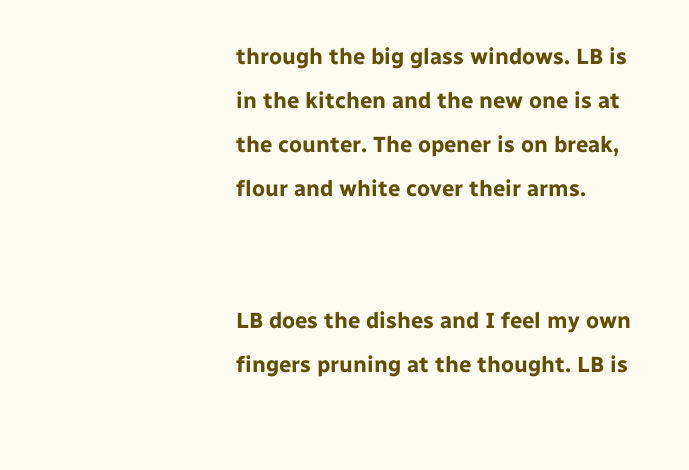through the big glass windows. LB is in the kitchen and the new one is at the counter. The opener is on break, flour and white cover their arms.


LB does the dishes and I feel my own fingers pruning at the thought. LB is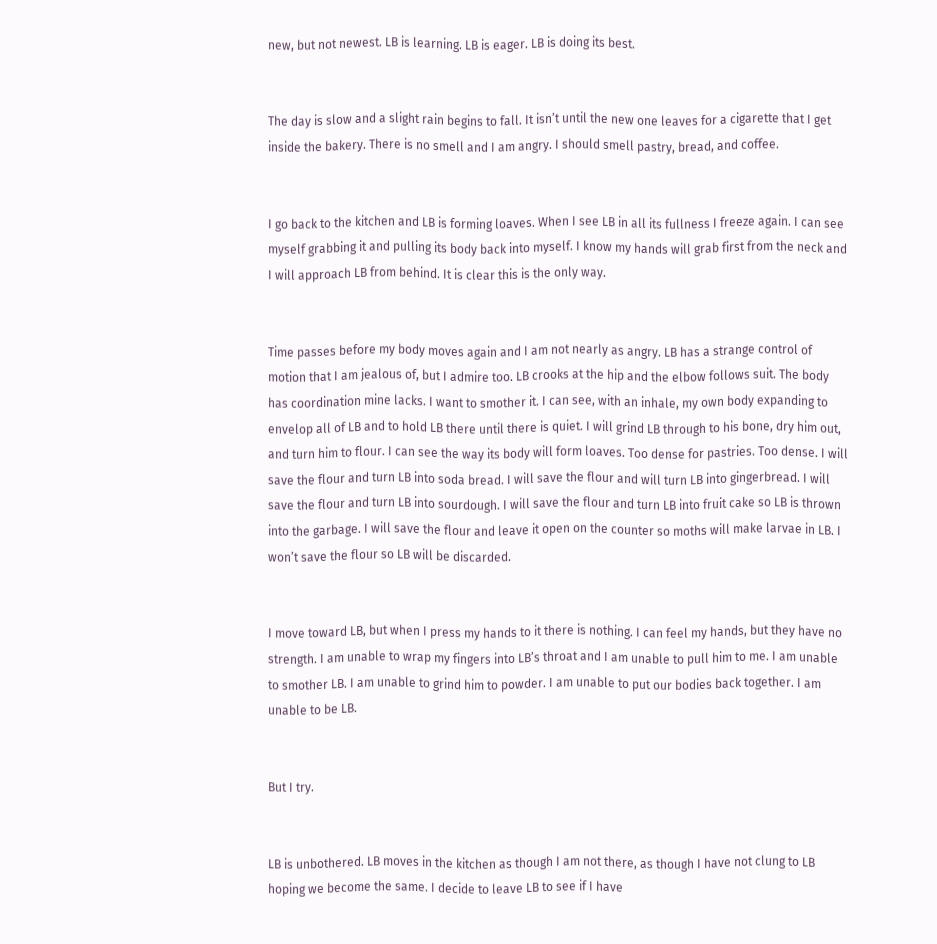new, but not newest. LB is learning. LB is eager. LB is doing its best.


The day is slow and a slight rain begins to fall. It isn’t until the new one leaves for a cigarette that I get inside the bakery. There is no smell and I am angry. I should smell pastry, bread, and coffee.


I go back to the kitchen and LB is forming loaves. When I see LB in all its fullness I freeze again. I can see myself grabbing it and pulling its body back into myself. I know my hands will grab first from the neck and I will approach LB from behind. It is clear this is the only way.


Time passes before my body moves again and I am not nearly as angry. LB has a strange control of motion that I am jealous of, but I admire too. LB crooks at the hip and the elbow follows suit. The body has coordination mine lacks. I want to smother it. I can see, with an inhale, my own body expanding to envelop all of LB and to hold LB there until there is quiet. I will grind LB through to his bone, dry him out, and turn him to flour. I can see the way its body will form loaves. Too dense for pastries. Too dense. I will save the flour and turn LB into soda bread. I will save the flour and will turn LB into gingerbread. I will save the flour and turn LB into sourdough. I will save the flour and turn LB into fruit cake so LB is thrown into the garbage. I will save the flour and leave it open on the counter so moths will make larvae in LB. I won’t save the flour so LB will be discarded.


I move toward LB, but when I press my hands to it there is nothing. I can feel my hands, but they have no strength. I am unable to wrap my fingers into LB’s throat and I am unable to pull him to me. I am unable to smother LB. I am unable to grind him to powder. I am unable to put our bodies back together. I am unable to be LB.


But I try.


LB is unbothered. LB moves in the kitchen as though I am not there, as though I have not clung to LB hoping we become the same. I decide to leave LB to see if I have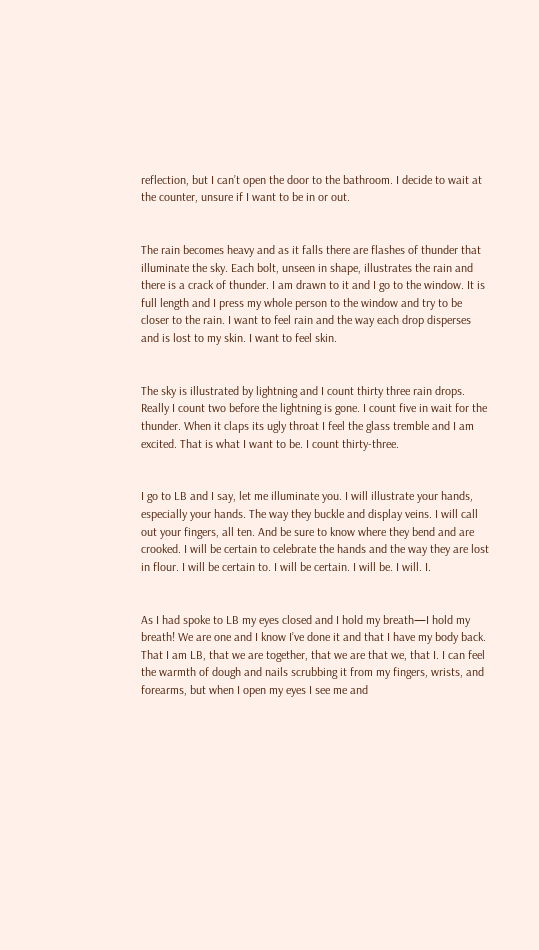reflection, but I can’t open the door to the bathroom. I decide to wait at the counter, unsure if I want to be in or out.


The rain becomes heavy and as it falls there are flashes of thunder that illuminate the sky. Each bolt, unseen in shape, illustrates the rain and there is a crack of thunder. I am drawn to it and I go to the window. It is full length and I press my whole person to the window and try to be closer to the rain. I want to feel rain and the way each drop disperses and is lost to my skin. I want to feel skin.


The sky is illustrated by lightning and I count thirty three rain drops. Really I count two before the lightning is gone. I count five in wait for the thunder. When it claps its ugly throat I feel the glass tremble and I am excited. That is what I want to be. I count thirty-three.


I go to LB and I say, let me illuminate you. I will illustrate your hands, especially your hands. The way they buckle and display veins. I will call out your fingers, all ten. And be sure to know where they bend and are crooked. I will be certain to celebrate the hands and the way they are lost in flour. I will be certain to. I will be certain. I will be. I will. I.


As I had spoke to LB my eyes closed and I hold my breath—I hold my breath! We are one and I know I’ve done it and that I have my body back. That I am LB, that we are together, that we are that we, that I. I can feel the warmth of dough and nails scrubbing it from my fingers, wrists, and forearms, but when I open my eyes I see me and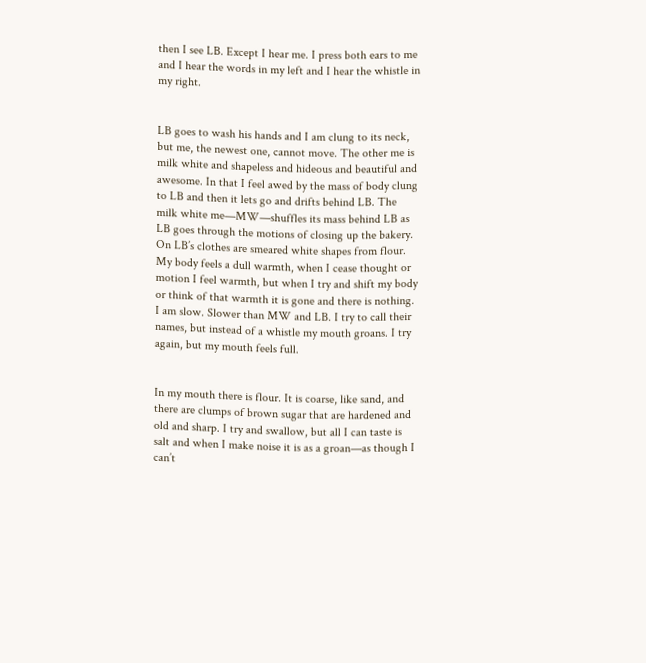then I see LB. Except I hear me. I press both ears to me and I hear the words in my left and I hear the whistle in my right.


LB goes to wash his hands and I am clung to its neck, but me, the newest one, cannot move. The other me is milk white and shapeless and hideous and beautiful and awesome. In that I feel awed by the mass of body clung to LB and then it lets go and drifts behind LB. The milk white me—MW—shuffles its mass behind LB as LB goes through the motions of closing up the bakery. On LB’s clothes are smeared white shapes from flour. My body feels a dull warmth, when I cease thought or motion I feel warmth, but when I try and shift my body or think of that warmth it is gone and there is nothing. I am slow. Slower than MW and LB. I try to call their names, but instead of a whistle my mouth groans. I try again, but my mouth feels full.


In my mouth there is flour. It is coarse, like sand, and there are clumps of brown sugar that are hardened and old and sharp. I try and swallow, but all I can taste is salt and when I make noise it is as a groan—as though I can’t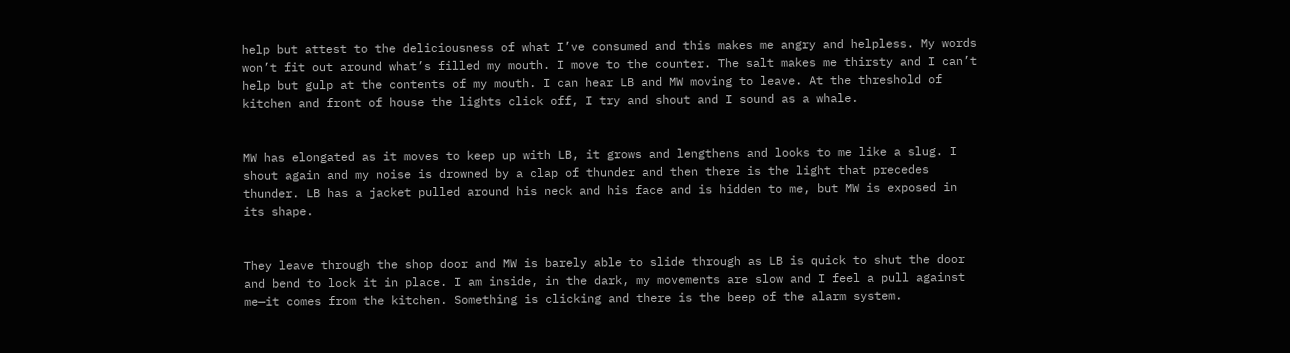help but attest to the deliciousness of what I’ve consumed and this makes me angry and helpless. My words won’t fit out around what’s filled my mouth. I move to the counter. The salt makes me thirsty and I can’t help but gulp at the contents of my mouth. I can hear LB and MW moving to leave. At the threshold of kitchen and front of house the lights click off, I try and shout and I sound as a whale.


MW has elongated as it moves to keep up with LB, it grows and lengthens and looks to me like a slug. I shout again and my noise is drowned by a clap of thunder and then there is the light that precedes thunder. LB has a jacket pulled around his neck and his face and is hidden to me, but MW is exposed in its shape.


They leave through the shop door and MW is barely able to slide through as LB is quick to shut the door and bend to lock it in place. I am inside, in the dark, my movements are slow and I feel a pull against me—it comes from the kitchen. Something is clicking and there is the beep of the alarm system.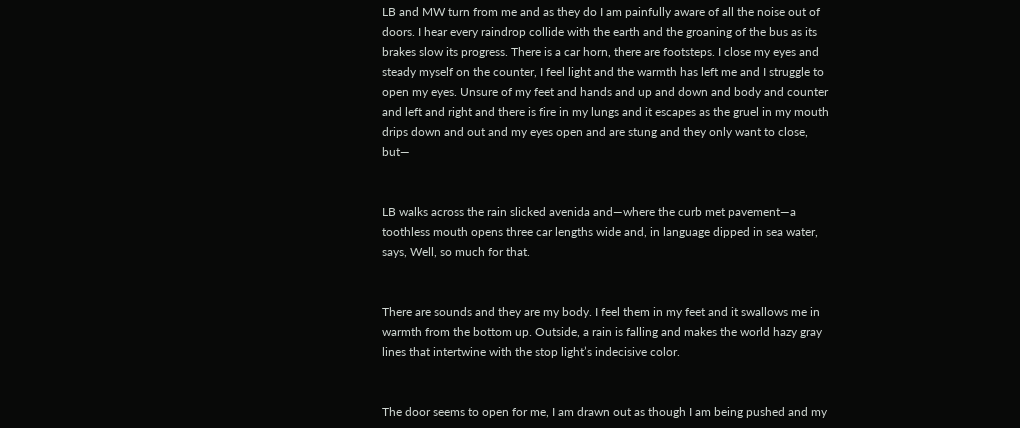LB and MW turn from me and as they do I am painfully aware of all the noise out of doors. I hear every raindrop collide with the earth and the groaning of the bus as its brakes slow its progress. There is a car horn, there are footsteps. I close my eyes and steady myself on the counter, I feel light and the warmth has left me and I struggle to open my eyes. Unsure of my feet and hands and up and down and body and counter and left and right and there is fire in my lungs and it escapes as the gruel in my mouth drips down and out and my eyes open and are stung and they only want to close, but—


LB walks across the rain slicked avenida and—where the curb met pavement—a toothless mouth opens three car lengths wide and, in language dipped in sea water, says, Well, so much for that.


There are sounds and they are my body. I feel them in my feet and it swallows me in warmth from the bottom up. Outside, a rain is falling and makes the world hazy gray lines that intertwine with the stop light’s indecisive color.


The door seems to open for me, I am drawn out as though I am being pushed and my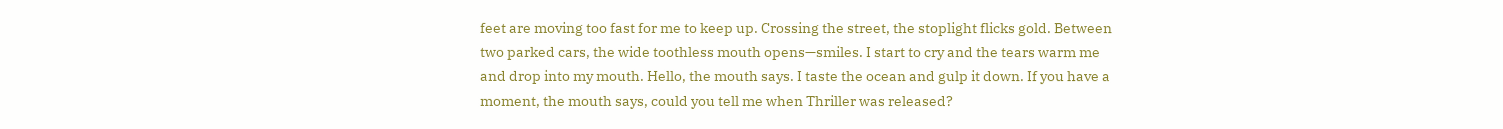feet are moving too fast for me to keep up. Crossing the street, the stoplight flicks gold. Between two parked cars, the wide toothless mouth opens—smiles. I start to cry and the tears warm me and drop into my mouth. Hello, the mouth says. I taste the ocean and gulp it down. If you have a moment, the mouth says, could you tell me when Thriller was released?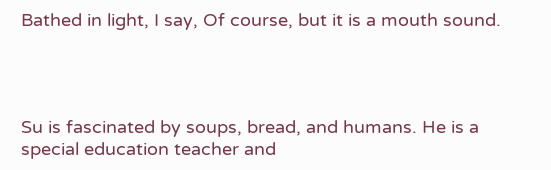Bathed in light, I say, Of course, but it is a mouth sound.




Su is fascinated by soups, bread, and humans. He is a special education teacher and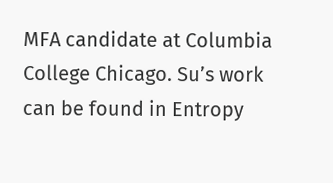MFA candidate at Columbia College Chicago. Su’s work can be found in Entropy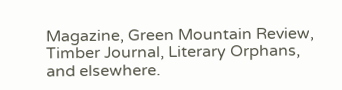Magazine, Green Mountain Review, Timber Journal, Literary Orphans, and elsewhere.